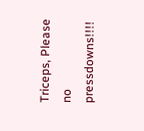Triceps, Please no pressdowns!!!!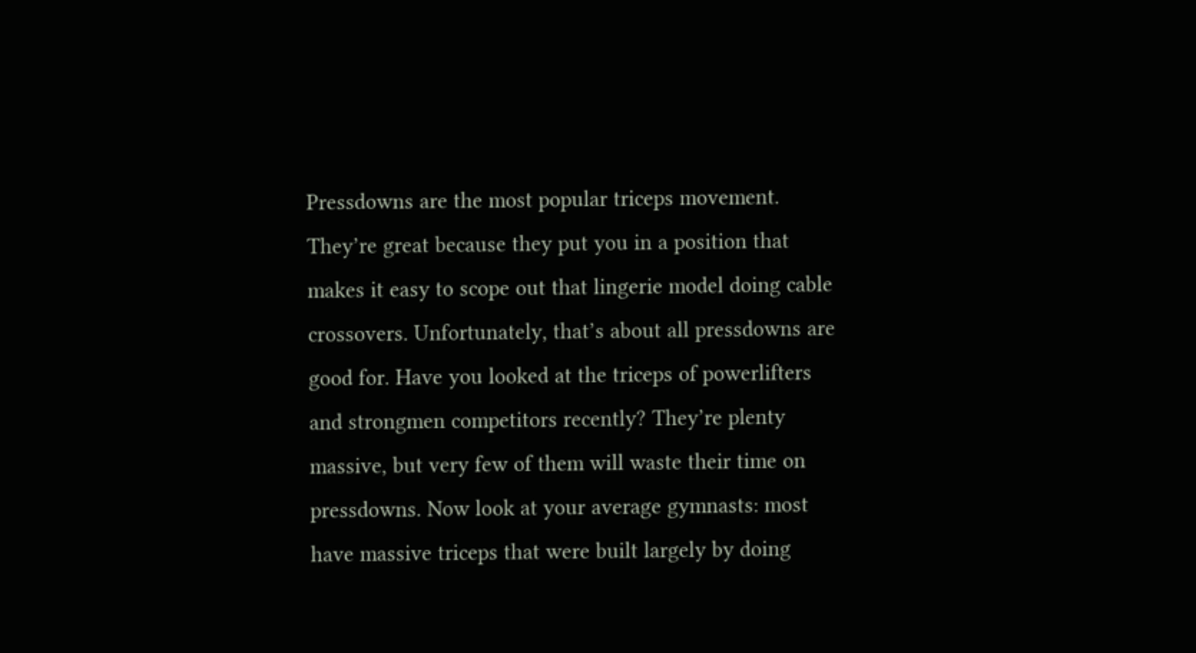Pressdowns are the most popular triceps movement. They’re great because they put you in a position that makes it easy to scope out that lingerie model doing cable crossovers. Unfortunately, that’s about all pressdowns are good for. Have you looked at the triceps of powerlifters and strongmen competitors recently? They’re plenty massive, but very few of them will waste their time on pressdowns. Now look at your average gymnasts: most have massive triceps that were built largely by doing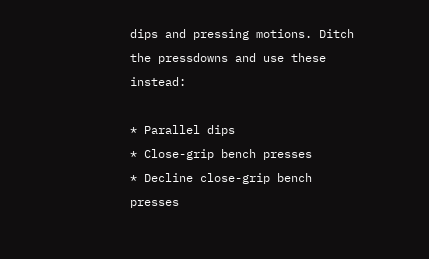dips and pressing motions. Ditch the pressdowns and use these instead:

* Parallel dips
* Close-grip bench presses
* Decline close-grip bench presses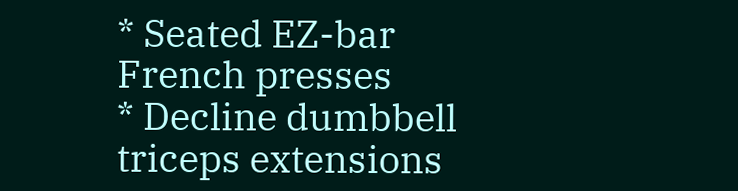* Seated EZ-bar French presses
* Decline dumbbell triceps extensions